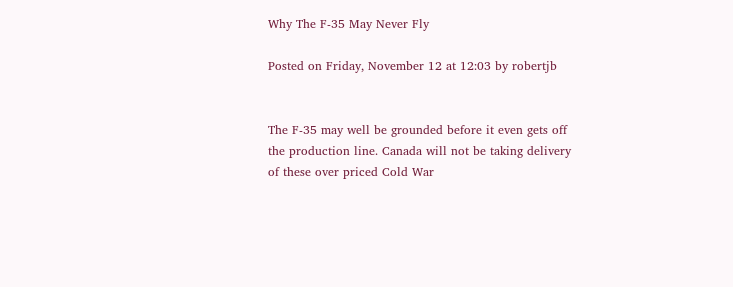Why The F-35 May Never Fly

Posted on Friday, November 12 at 12:03 by robertjb


The F-35 may well be grounded before it even gets off the production line. Canada will not be taking delivery of these over priced Cold War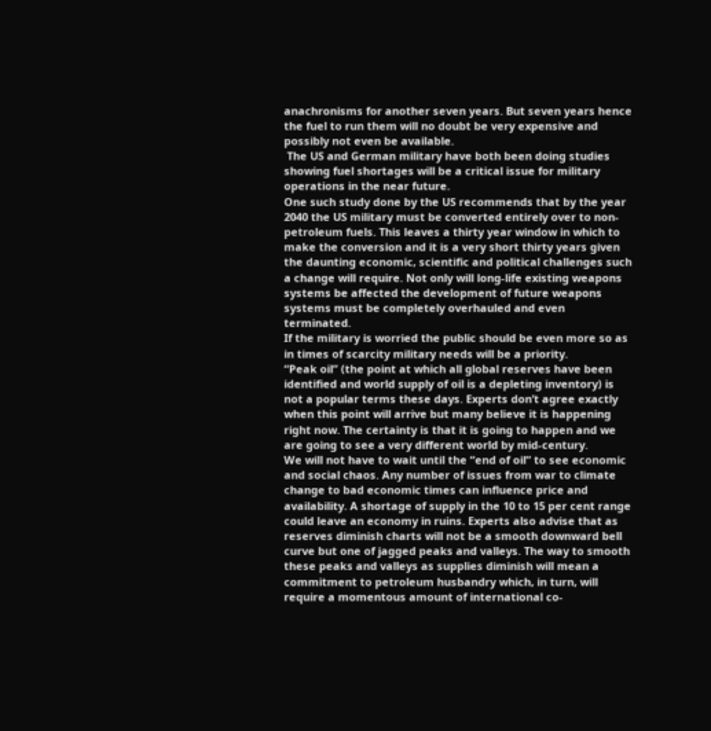anachronisms for another seven years. But seven years hence the fuel to run them will no doubt be very expensive and possibly not even be available.
 The US and German military have both been doing studies showing fuel shortages will be a critical issue for military operations in the near future.
One such study done by the US recommends that by the year 2040 the US military must be converted entirely over to non-petroleum fuels. This leaves a thirty year window in which to make the conversion and it is a very short thirty years given the daunting economic, scientific and political challenges such a change will require. Not only will long-life existing weapons systems be affected the development of future weapons systems must be completely overhauled and even terminated.
If the military is worried the public should be even more so as in times of scarcity military needs will be a priority.
“Peak oil” (the point at which all global reserves have been identified and world supply of oil is a depleting inventory) is not a popular terms these days. Experts don’t agree exactly when this point will arrive but many believe it is happening right now. The certainty is that it is going to happen and we are going to see a very different world by mid-century.
We will not have to wait until the “end of oil” to see economic and social chaos. Any number of issues from war to climate change to bad economic times can influence price and availability. A shortage of supply in the 10 to 15 per cent range could leave an economy in ruins. Experts also advise that as reserves diminish charts will not be a smooth downward bell curve but one of jagged peaks and valleys. The way to smooth these peaks and valleys as supplies diminish will mean a commitment to petroleum husbandry which, in turn, will require a momentous amount of international co-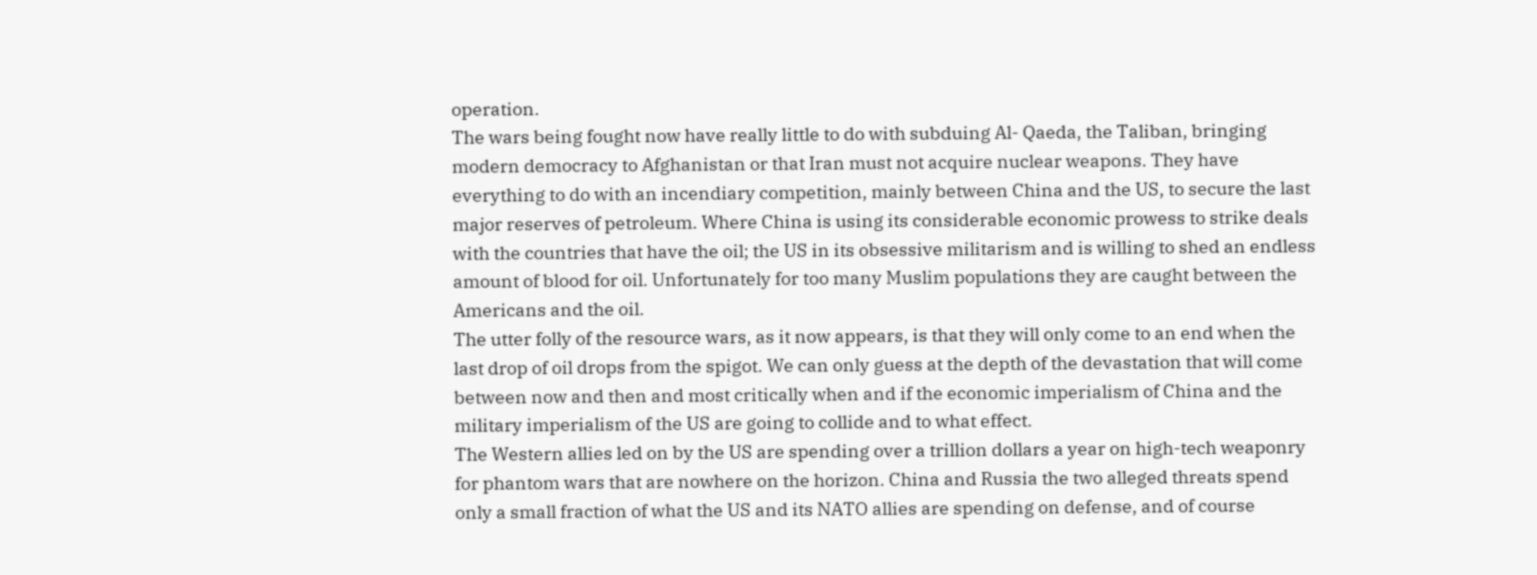operation.
The wars being fought now have really little to do with subduing Al- Qaeda, the Taliban, bringing modern democracy to Afghanistan or that Iran must not acquire nuclear weapons. They have everything to do with an incendiary competition, mainly between China and the US, to secure the last major reserves of petroleum. Where China is using its considerable economic prowess to strike deals with the countries that have the oil; the US in its obsessive militarism and is willing to shed an endless amount of blood for oil. Unfortunately for too many Muslim populations they are caught between the Americans and the oil.
The utter folly of the resource wars, as it now appears, is that they will only come to an end when the last drop of oil drops from the spigot. We can only guess at the depth of the devastation that will come between now and then and most critically when and if the economic imperialism of China and the military imperialism of the US are going to collide and to what effect.
The Western allies led on by the US are spending over a trillion dollars a year on high-tech weaponry for phantom wars that are nowhere on the horizon. China and Russia the two alleged threats spend only a small fraction of what the US and its NATO allies are spending on defense, and of course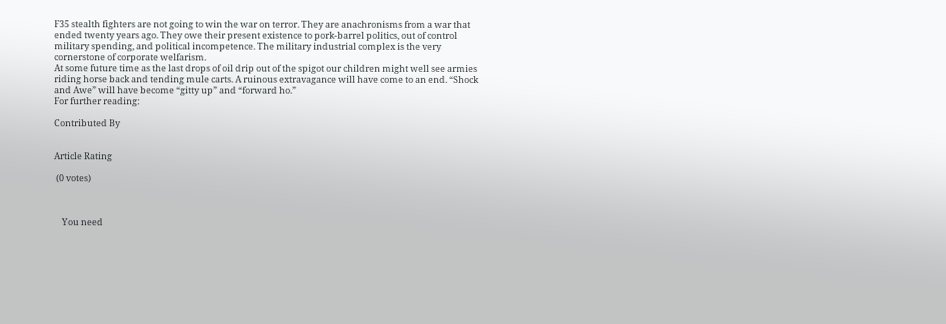F35 stealth fighters are not going to win the war on terror. They are anachronisms from a war that ended twenty years ago. They owe their present existence to pork-barrel politics, out of control military spending, and political incompetence. The military industrial complex is the very cornerstone of corporate welfarism.
At some future time as the last drops of oil drip out of the spigot our children might well see armies riding horse back and tending mule carts. A ruinous extravagance will have come to an end. “Shock and Awe” will have become “gitty up” and “forward ho.”
For further reading:

Contributed By


Article Rating

 (0 votes)



    You need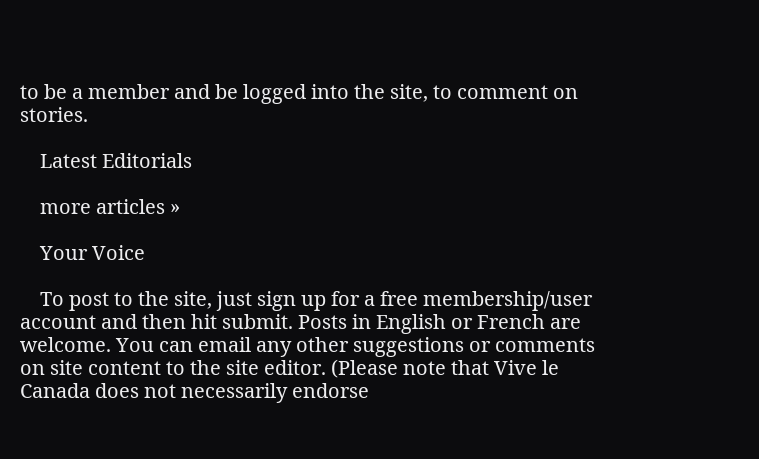to be a member and be logged into the site, to comment on stories.

    Latest Editorials

    more articles »

    Your Voice

    To post to the site, just sign up for a free membership/user account and then hit submit. Posts in English or French are welcome. You can email any other suggestions or comments on site content to the site editor. (Please note that Vive le Canada does not necessarily endorse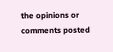the opinions or comments posted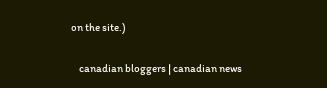on the site.)

    canadian bloggers | canadian news